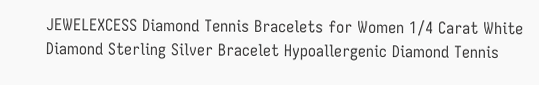JEWELEXCESS Diamond Tennis Bracelets for Women 1/4 Carat White Diamond Sterling Silver Bracelet Hypoallergenic Diamond Tennis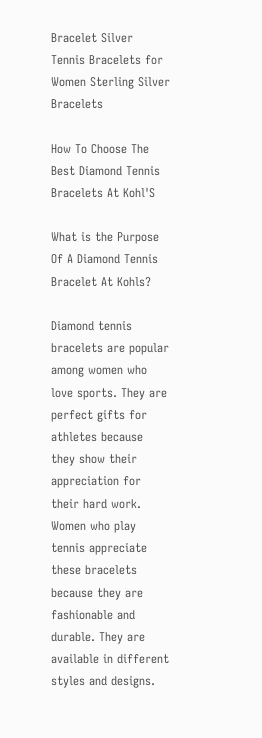Bracelet Silver Tennis Bracelets for Women Sterling Silver Bracelets

How To Choose The Best Diamond Tennis Bracelets At Kohl'S

What is the Purpose Of A Diamond Tennis Bracelet At Kohls?

Diamond tennis bracelets are popular among women who love sports. They are perfect gifts for athletes because they show their appreciation for their hard work. Women who play tennis appreciate these bracelets because they are fashionable and durable. They are available in different styles and designs.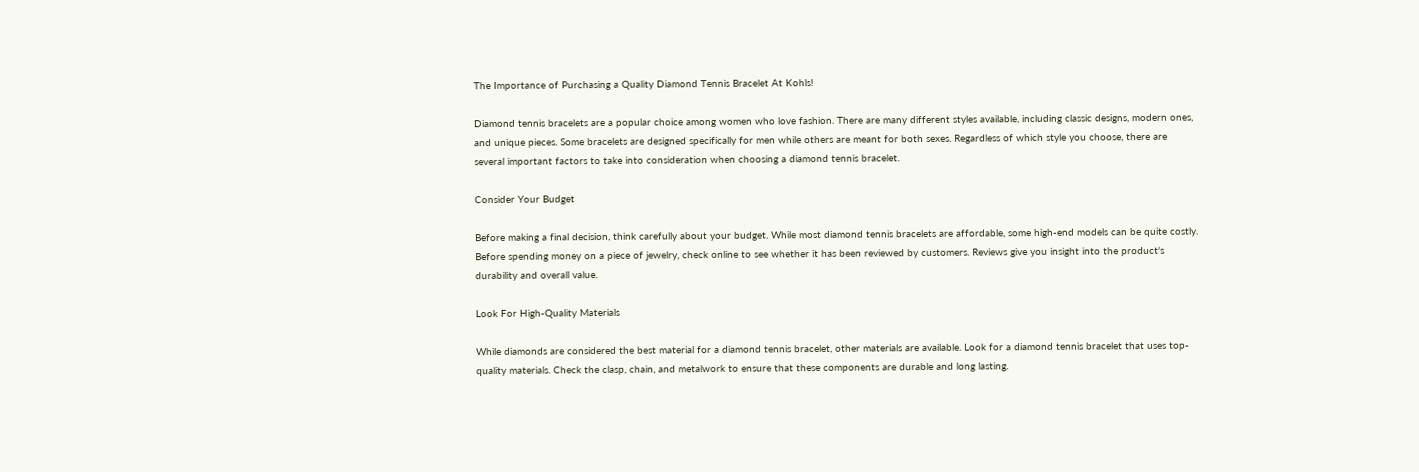The Importance of Purchasing a Quality Diamond Tennis Bracelet At Kohls!

Diamond tennis bracelets are a popular choice among women who love fashion. There are many different styles available, including classic designs, modern ones, and unique pieces. Some bracelets are designed specifically for men while others are meant for both sexes. Regardless of which style you choose, there are several important factors to take into consideration when choosing a diamond tennis bracelet.

Consider Your Budget

Before making a final decision, think carefully about your budget. While most diamond tennis bracelets are affordable, some high-end models can be quite costly. Before spending money on a piece of jewelry, check online to see whether it has been reviewed by customers. Reviews give you insight into the product's durability and overall value.

Look For High-Quality Materials

While diamonds are considered the best material for a diamond tennis bracelet, other materials are available. Look for a diamond tennis bracelet that uses top-quality materials. Check the clasp, chain, and metalwork to ensure that these components are durable and long lasting.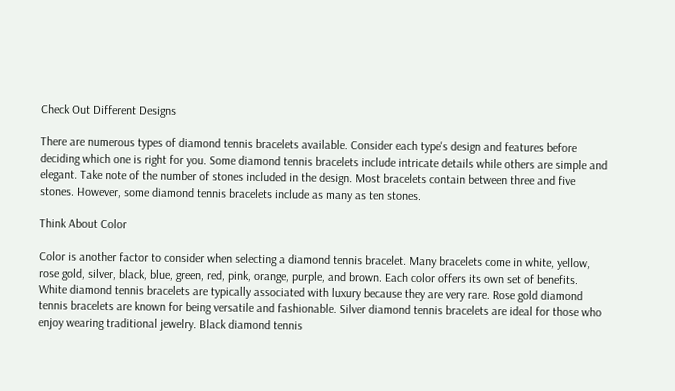Check Out Different Designs

There are numerous types of diamond tennis bracelets available. Consider each type's design and features before deciding which one is right for you. Some diamond tennis bracelets include intricate details while others are simple and elegant. Take note of the number of stones included in the design. Most bracelets contain between three and five stones. However, some diamond tennis bracelets include as many as ten stones.

Think About Color

Color is another factor to consider when selecting a diamond tennis bracelet. Many bracelets come in white, yellow, rose gold, silver, black, blue, green, red, pink, orange, purple, and brown. Each color offers its own set of benefits. White diamond tennis bracelets are typically associated with luxury because they are very rare. Rose gold diamond tennis bracelets are known for being versatile and fashionable. Silver diamond tennis bracelets are ideal for those who enjoy wearing traditional jewelry. Black diamond tennis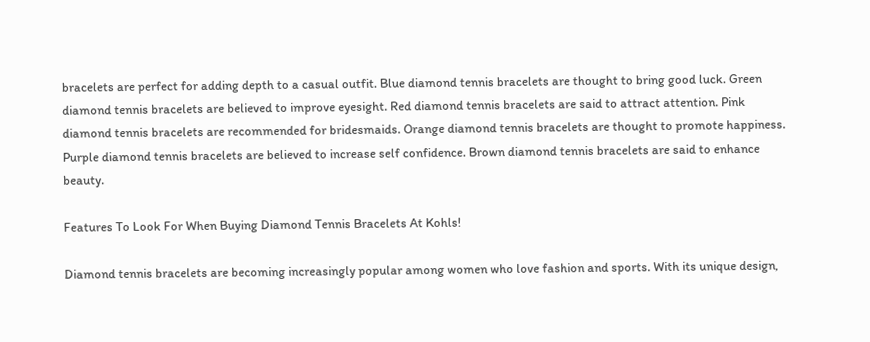bracelets are perfect for adding depth to a casual outfit. Blue diamond tennis bracelets are thought to bring good luck. Green diamond tennis bracelets are believed to improve eyesight. Red diamond tennis bracelets are said to attract attention. Pink diamond tennis bracelets are recommended for bridesmaids. Orange diamond tennis bracelets are thought to promote happiness. Purple diamond tennis bracelets are believed to increase self confidence. Brown diamond tennis bracelets are said to enhance beauty.

Features To Look For When Buying Diamond Tennis Bracelets At Kohls!

Diamond tennis bracelets are becoming increasingly popular among women who love fashion and sports. With its unique design,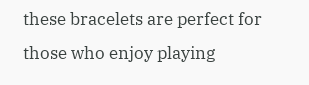these bracelets are perfect for those who enjoy playing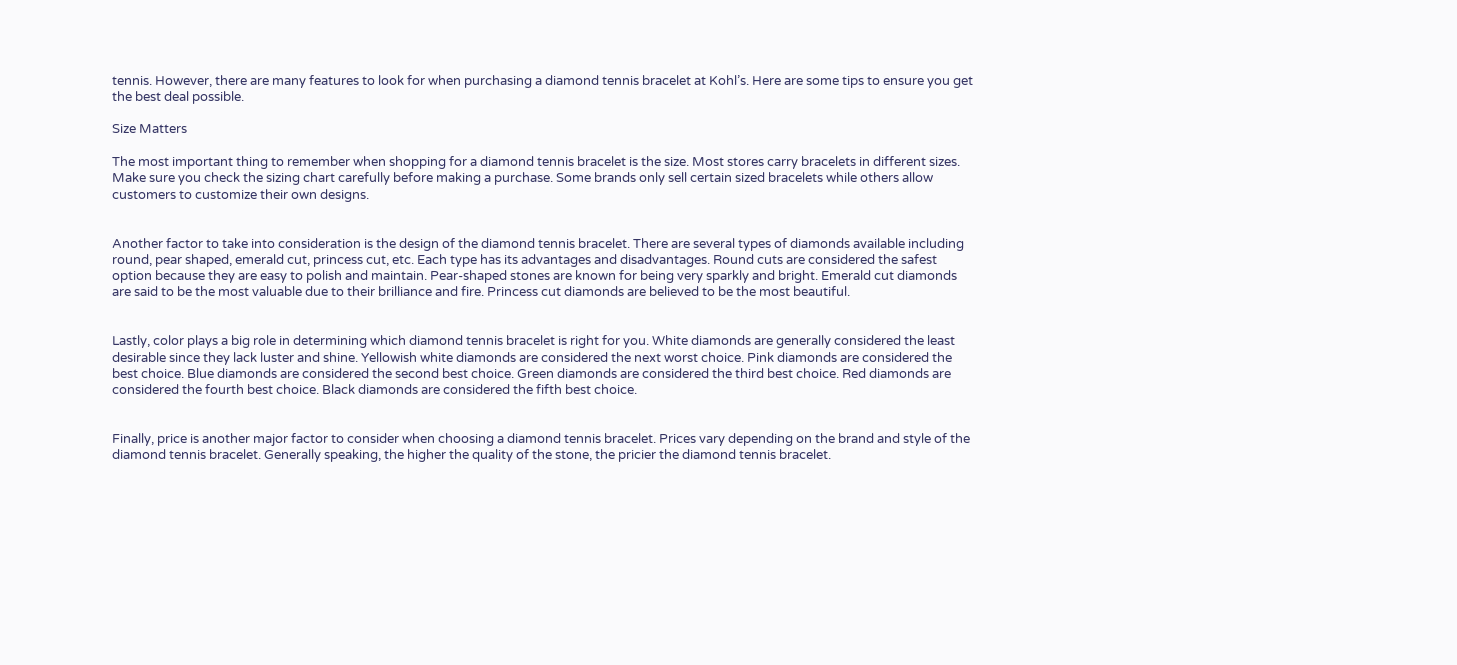tennis. However, there are many features to look for when purchasing a diamond tennis bracelet at Kohl’s. Here are some tips to ensure you get the best deal possible.

Size Matters

The most important thing to remember when shopping for a diamond tennis bracelet is the size. Most stores carry bracelets in different sizes. Make sure you check the sizing chart carefully before making a purchase. Some brands only sell certain sized bracelets while others allow customers to customize their own designs.


Another factor to take into consideration is the design of the diamond tennis bracelet. There are several types of diamonds available including round, pear shaped, emerald cut, princess cut, etc. Each type has its advantages and disadvantages. Round cuts are considered the safest option because they are easy to polish and maintain. Pear-shaped stones are known for being very sparkly and bright. Emerald cut diamonds are said to be the most valuable due to their brilliance and fire. Princess cut diamonds are believed to be the most beautiful.


Lastly, color plays a big role in determining which diamond tennis bracelet is right for you. White diamonds are generally considered the least desirable since they lack luster and shine. Yellowish white diamonds are considered the next worst choice. Pink diamonds are considered the best choice. Blue diamonds are considered the second best choice. Green diamonds are considered the third best choice. Red diamonds are considered the fourth best choice. Black diamonds are considered the fifth best choice.


Finally, price is another major factor to consider when choosing a diamond tennis bracelet. Prices vary depending on the brand and style of the diamond tennis bracelet. Generally speaking, the higher the quality of the stone, the pricier the diamond tennis bracelet.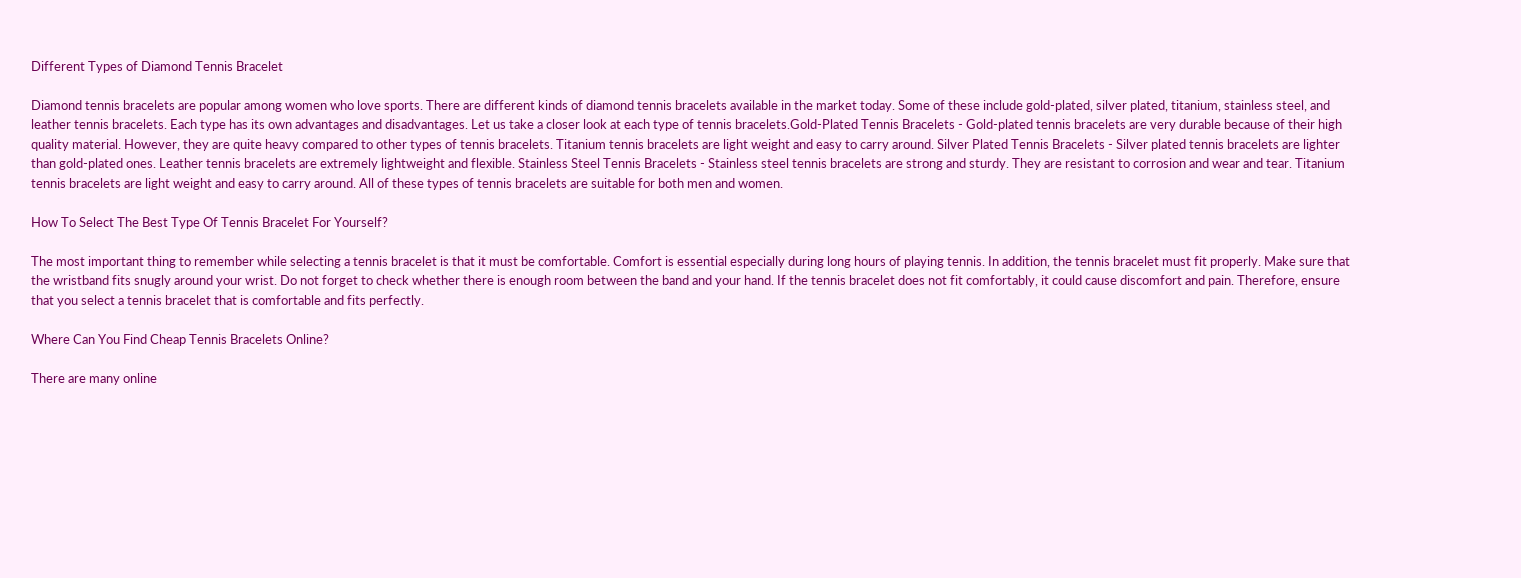Different Types of Diamond Tennis Bracelet

Diamond tennis bracelets are popular among women who love sports. There are different kinds of diamond tennis bracelets available in the market today. Some of these include gold-plated, silver plated, titanium, stainless steel, and leather tennis bracelets. Each type has its own advantages and disadvantages. Let us take a closer look at each type of tennis bracelets.Gold-Plated Tennis Bracelets - Gold-plated tennis bracelets are very durable because of their high quality material. However, they are quite heavy compared to other types of tennis bracelets. Titanium tennis bracelets are light weight and easy to carry around. Silver Plated Tennis Bracelets - Silver plated tennis bracelets are lighter than gold-plated ones. Leather tennis bracelets are extremely lightweight and flexible. Stainless Steel Tennis Bracelets - Stainless steel tennis bracelets are strong and sturdy. They are resistant to corrosion and wear and tear. Titanium tennis bracelets are light weight and easy to carry around. All of these types of tennis bracelets are suitable for both men and women.

How To Select The Best Type Of Tennis Bracelet For Yourself?

The most important thing to remember while selecting a tennis bracelet is that it must be comfortable. Comfort is essential especially during long hours of playing tennis. In addition, the tennis bracelet must fit properly. Make sure that the wristband fits snugly around your wrist. Do not forget to check whether there is enough room between the band and your hand. If the tennis bracelet does not fit comfortably, it could cause discomfort and pain. Therefore, ensure that you select a tennis bracelet that is comfortable and fits perfectly.

Where Can You Find Cheap Tennis Bracelets Online?

There are many online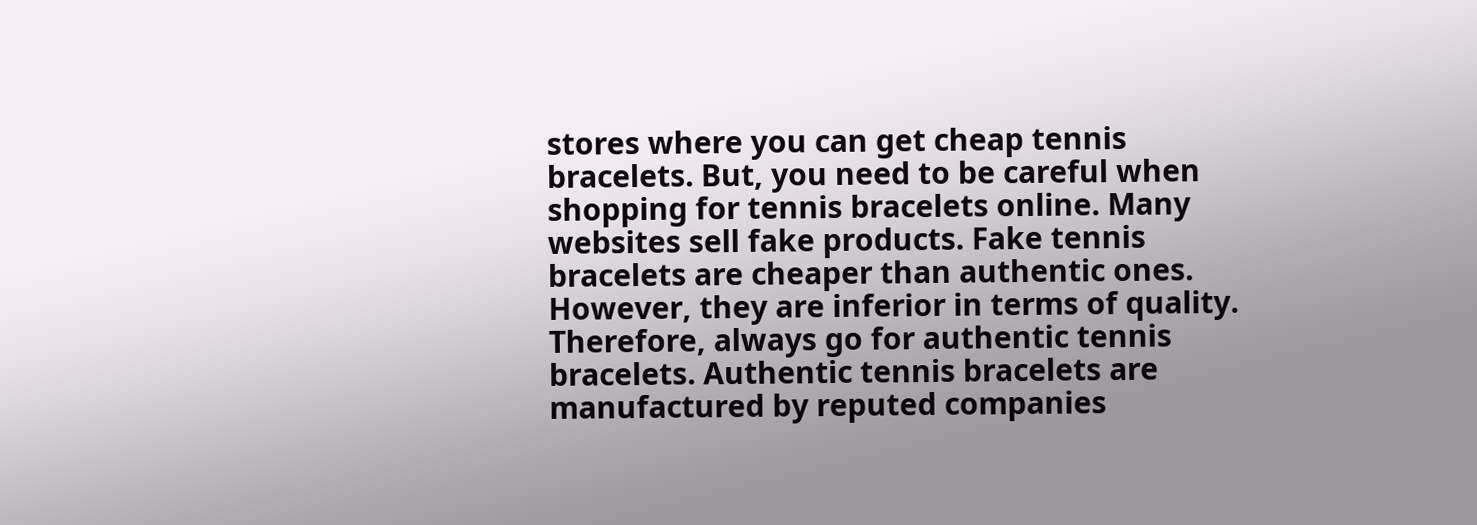stores where you can get cheap tennis bracelets. But, you need to be careful when shopping for tennis bracelets online. Many websites sell fake products. Fake tennis bracelets are cheaper than authentic ones. However, they are inferior in terms of quality. Therefore, always go for authentic tennis bracelets. Authentic tennis bracelets are manufactured by reputed companies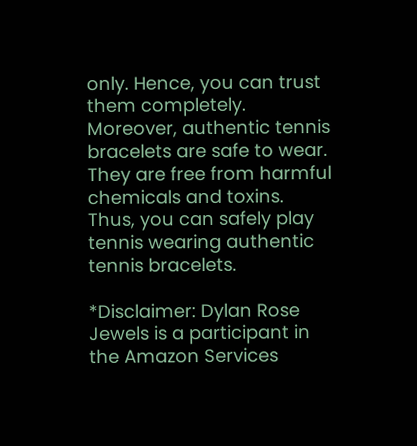only. Hence, you can trust them completely. Moreover, authentic tennis bracelets are safe to wear. They are free from harmful chemicals and toxins. Thus, you can safely play tennis wearing authentic tennis bracelets.

*Disclaimer: Dylan Rose Jewels is a participant in the Amazon Services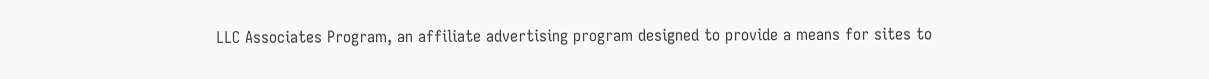LLC Associates Program, an affiliate advertising program designed to provide a means for sites to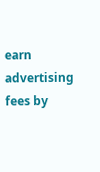earn advertising fees by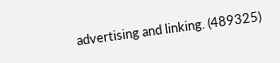advertising and linking. (489325)